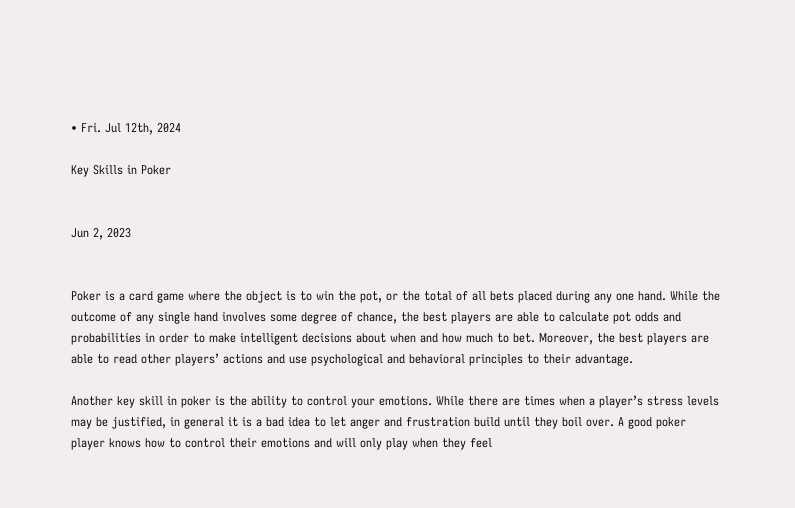• Fri. Jul 12th, 2024

Key Skills in Poker


Jun 2, 2023


Poker is a card game where the object is to win the pot, or the total of all bets placed during any one hand. While the outcome of any single hand involves some degree of chance, the best players are able to calculate pot odds and probabilities in order to make intelligent decisions about when and how much to bet. Moreover, the best players are able to read other players’ actions and use psychological and behavioral principles to their advantage.

Another key skill in poker is the ability to control your emotions. While there are times when a player’s stress levels may be justified, in general it is a bad idea to let anger and frustration build until they boil over. A good poker player knows how to control their emotions and will only play when they feel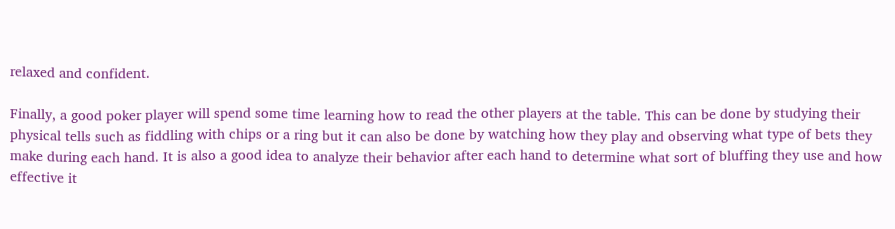relaxed and confident.

Finally, a good poker player will spend some time learning how to read the other players at the table. This can be done by studying their physical tells such as fiddling with chips or a ring but it can also be done by watching how they play and observing what type of bets they make during each hand. It is also a good idea to analyze their behavior after each hand to determine what sort of bluffing they use and how effective it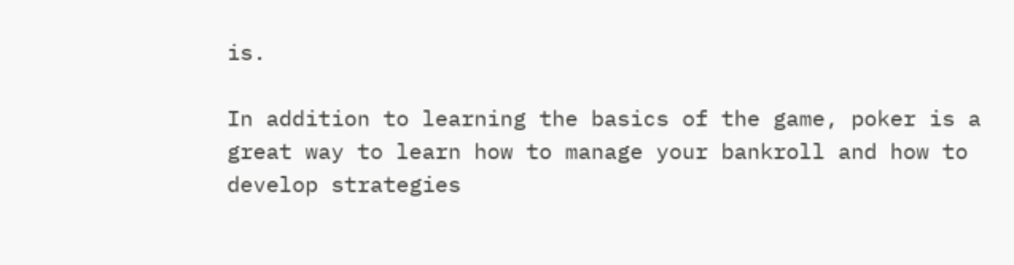is.

In addition to learning the basics of the game, poker is a great way to learn how to manage your bankroll and how to develop strategies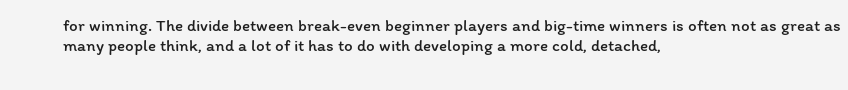for winning. The divide between break-even beginner players and big-time winners is often not as great as many people think, and a lot of it has to do with developing a more cold, detached,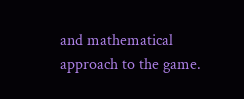and mathematical approach to the game.